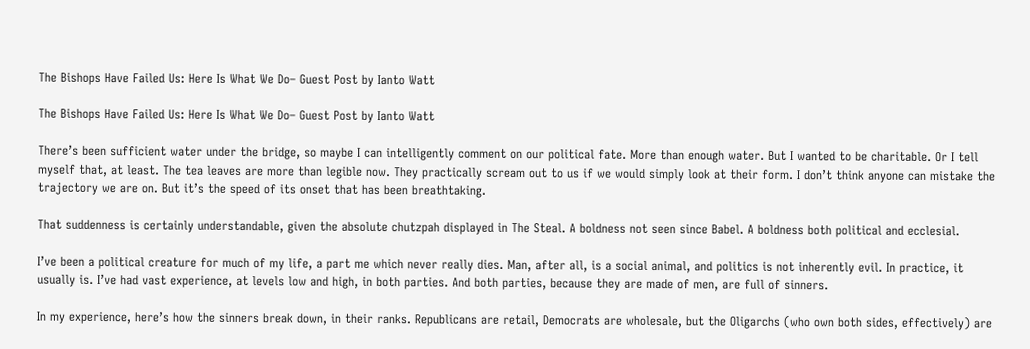The Bishops Have Failed Us: Here Is What We Do– Guest Post by Ianto Watt

The Bishops Have Failed Us: Here Is What We Do– Guest Post by Ianto Watt

There’s been sufficient water under the bridge, so maybe I can intelligently comment on our political fate. More than enough water. But I wanted to be charitable. Or I tell myself that, at least. The tea leaves are more than legible now. They practically scream out to us if we would simply look at their form. I don’t think anyone can mistake the trajectory we are on. But it’s the speed of its onset that has been breathtaking.

That suddenness is certainly understandable, given the absolute chutzpah displayed in The Steal. A boldness not seen since Babel. A boldness both political and ecclesial.

I’ve been a political creature for much of my life, a part me which never really dies. Man, after all, is a social animal, and politics is not inherently evil. In practice, it usually is. I’ve had vast experience, at levels low and high, in both parties. And both parties, because they are made of men, are full of sinners.

In my experience, here’s how the sinners break down, in their ranks. Republicans are retail, Democrats are wholesale, but the Oligarchs (who own both sides, effectively) are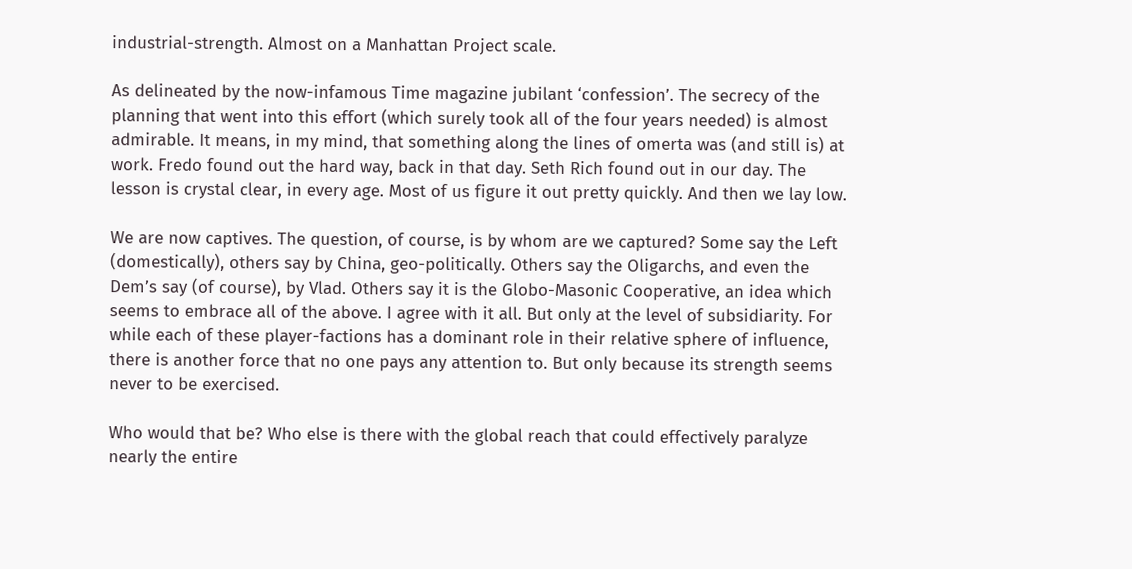industrial-strength. Almost on a Manhattan Project scale.

As delineated by the now-infamous Time magazine jubilant ‘confession’. The secrecy of the planning that went into this effort (which surely took all of the four years needed) is almost admirable. It means, in my mind, that something along the lines of omerta was (and still is) at work. Fredo found out the hard way, back in that day. Seth Rich found out in our day. The lesson is crystal clear, in every age. Most of us figure it out pretty quickly. And then we lay low.

We are now captives. The question, of course, is by whom are we captured? Some say the Left (domestically), others say by China, geo-politically. Others say the Oligarchs, and even the Dem’s say (of course), by Vlad. Others say it is the Globo-Masonic Cooperative, an idea which seems to embrace all of the above. I agree with it all. But only at the level of subsidiarity. For while each of these player-factions has a dominant role in their relative sphere of influence, there is another force that no one pays any attention to. But only because its strength seems never to be exercised.

Who would that be? Who else is there with the global reach that could effectively paralyze nearly the entire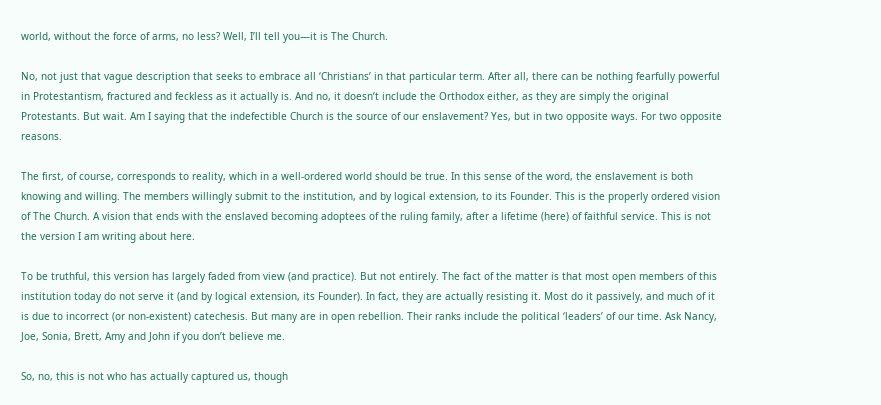world, without the force of arms, no less? Well, I’ll tell you—it is The Church.

No, not just that vague description that seeks to embrace all ‘Christians’ in that particular term. After all, there can be nothing fearfully powerful in Protestantism, fractured and feckless as it actually is. And no, it doesn’t include the Orthodox either, as they are simply the original Protestants. But wait. Am I saying that the indefectible Church is the source of our enslavement? Yes, but in two opposite ways. For two opposite reasons.

The first, of course, corresponds to reality, which in a well-ordered world should be true. In this sense of the word, the enslavement is both knowing and willing. The members willingly submit to the institution, and by logical extension, to its Founder. This is the properly ordered vision of The Church. A vision that ends with the enslaved becoming adoptees of the ruling family, after a lifetime (here) of faithful service. This is not the version I am writing about here.

To be truthful, this version has largely faded from view (and practice). But not entirely. The fact of the matter is that most open members of this institution today do not serve it (and by logical extension, its Founder). In fact, they are actually resisting it. Most do it passively, and much of it is due to incorrect (or non-existent) catechesis. But many are in open rebellion. Their ranks include the political ‘leaders’ of our time. Ask Nancy, Joe, Sonia, Brett, Amy and John if you don’t believe me.

So, no, this is not who has actually captured us, though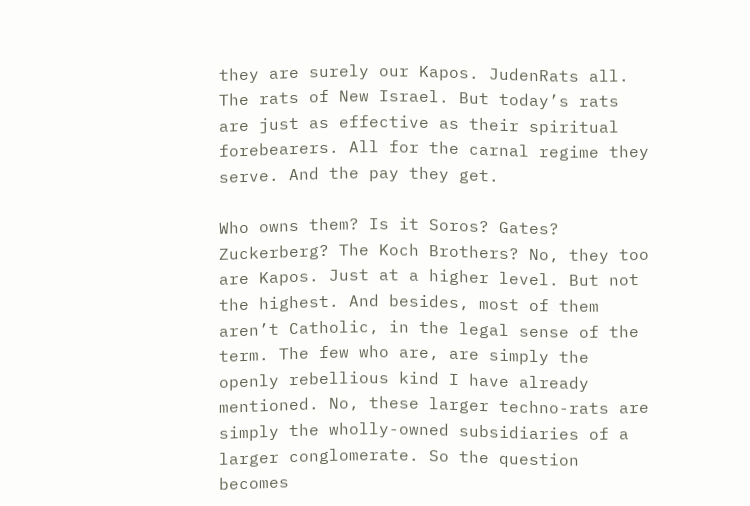they are surely our Kapos. JudenRats all. The rats of New Israel. But today’s rats are just as effective as their spiritual forebearers. All for the carnal regime they serve. And the pay they get.

Who owns them? Is it Soros? Gates? Zuckerberg? The Koch Brothers? No, they too are Kapos. Just at a higher level. But not the highest. And besides, most of them aren’t Catholic, in the legal sense of the term. The few who are, are simply the openly rebellious kind I have already mentioned. No, these larger techno-rats are simply the wholly-owned subsidiaries of a larger conglomerate. So the question becomes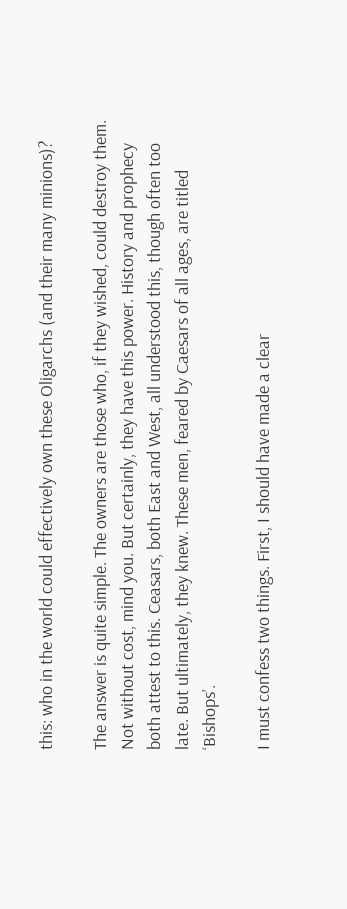this: who in the world could effectively own these Oligarchs (and their many minions)?

The answer is quite simple. The owners are those who, if they wished, could destroy them. Not without cost, mind you. But certainly, they have this power. History and prophecy both attest to this. Ceasars, both East and West, all understood this, though often too late. But ultimately, they knew. These men, feared by Caesars of all ages, are titled ‘Bishops’.

I must confess two things. First, I should have made a clear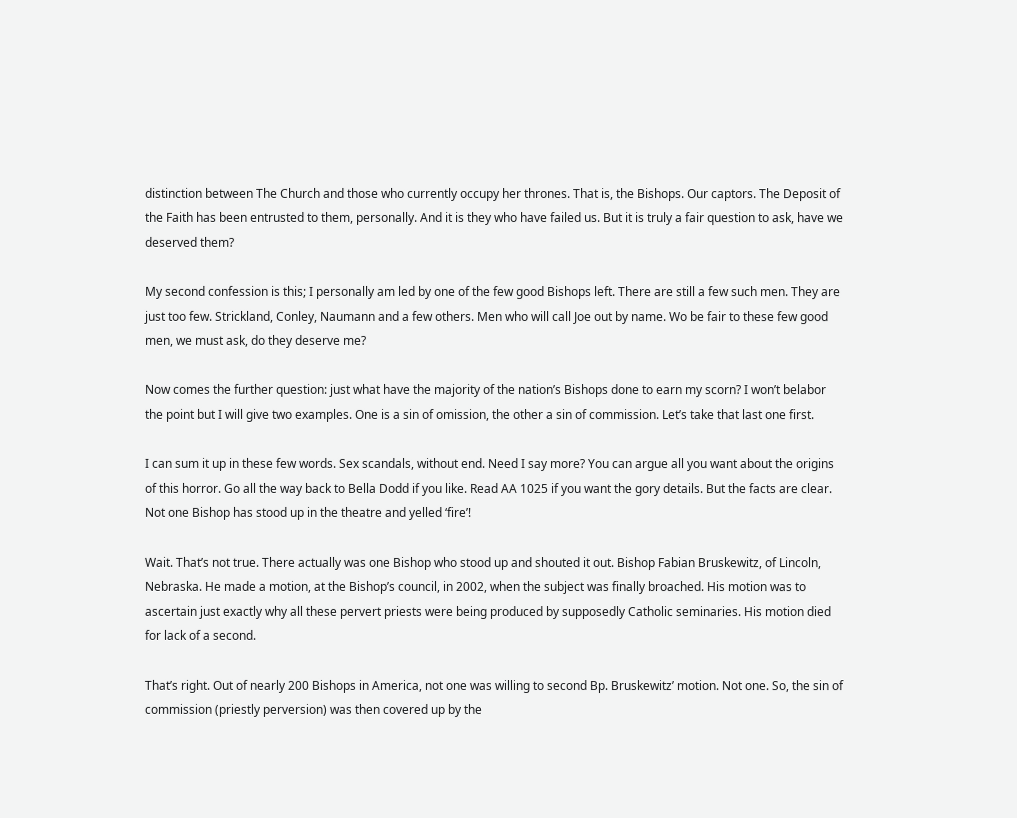distinction between The Church and those who currently occupy her thrones. That is, the Bishops. Our captors. The Deposit of the Faith has been entrusted to them, personally. And it is they who have failed us. But it is truly a fair question to ask, have we deserved them?

My second confession is this; I personally am led by one of the few good Bishops left. There are still a few such men. They are just too few. Strickland, Conley, Naumann and a few others. Men who will call Joe out by name. Wo be fair to these few good men, we must ask, do they deserve me?

Now comes the further question: just what have the majority of the nation’s Bishops done to earn my scorn? I won’t belabor the point but I will give two examples. One is a sin of omission, the other a sin of commission. Let’s take that last one first.

I can sum it up in these few words. Sex scandals, without end. Need I say more? You can argue all you want about the origins of this horror. Go all the way back to Bella Dodd if you like. Read AA 1025 if you want the gory details. But the facts are clear. Not one Bishop has stood up in the theatre and yelled ‘fire’!

Wait. That’s not true. There actually was one Bishop who stood up and shouted it out. Bishop Fabian Bruskewitz, of Lincoln, Nebraska. He made a motion, at the Bishop’s council, in 2002, when the subject was finally broached. His motion was to ascertain just exactly why all these pervert priests were being produced by supposedly Catholic seminaries. His motion died for lack of a second.

That’s right. Out of nearly 200 Bishops in America, not one was willing to second Bp. Bruskewitz’ motion. Not one. So, the sin of commission (priestly perversion) was then covered up by the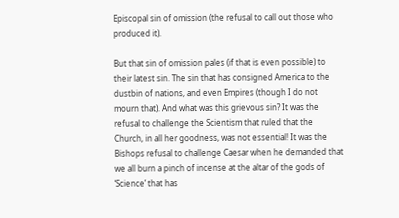Episcopal sin of omission (the refusal to call out those who produced it).

But that sin of omission pales (if that is even possible) to their latest sin. The sin that has consigned America to the dustbin of nations, and even Empires (though I do not mourn that). And what was this grievous sin? It was the refusal to challenge the Scientism that ruled that the Church, in all her goodness, was not essential! It was the Bishops refusal to challenge Caesar when he demanded that we all burn a pinch of incense at the altar of the gods of ‘Science’ that has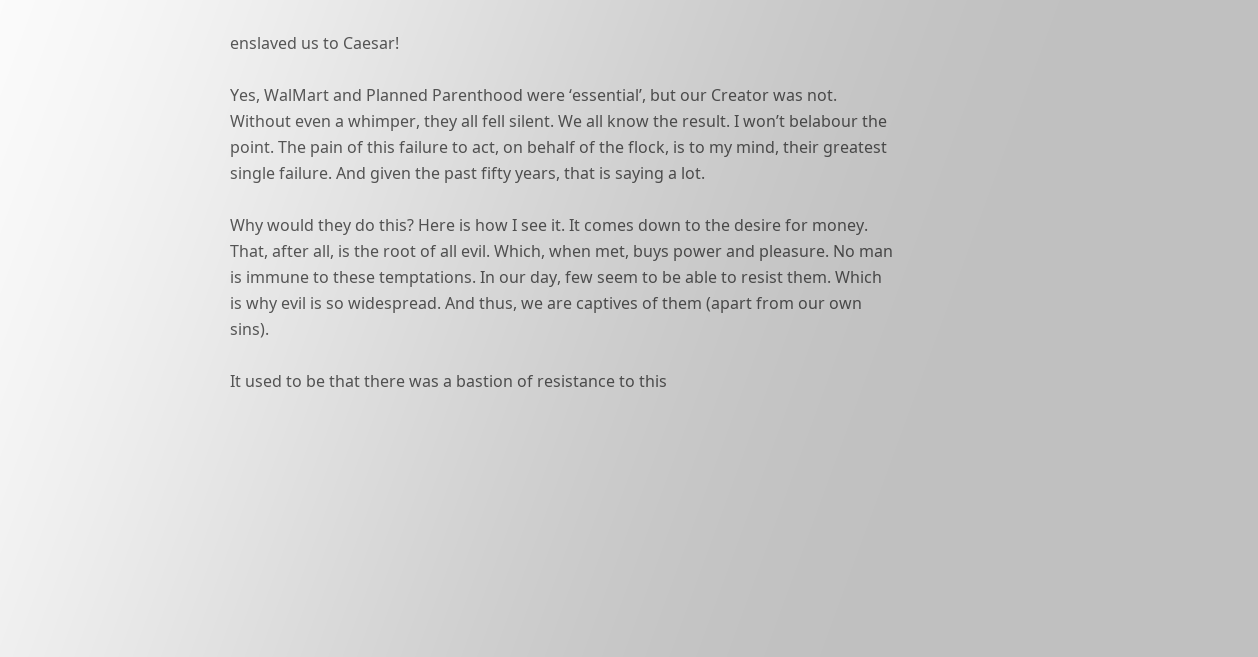enslaved us to Caesar!

Yes, WalMart and Planned Parenthood were ‘essential’, but our Creator was not. Without even a whimper, they all fell silent. We all know the result. I won’t belabour the point. The pain of this failure to act, on behalf of the flock, is to my mind, their greatest single failure. And given the past fifty years, that is saying a lot.

Why would they do this? Here is how I see it. It comes down to the desire for money. That, after all, is the root of all evil. Which, when met, buys power and pleasure. No man is immune to these temptations. In our day, few seem to be able to resist them. Which is why evil is so widespread. And thus, we are captives of them (apart from our own sins).

It used to be that there was a bastion of resistance to this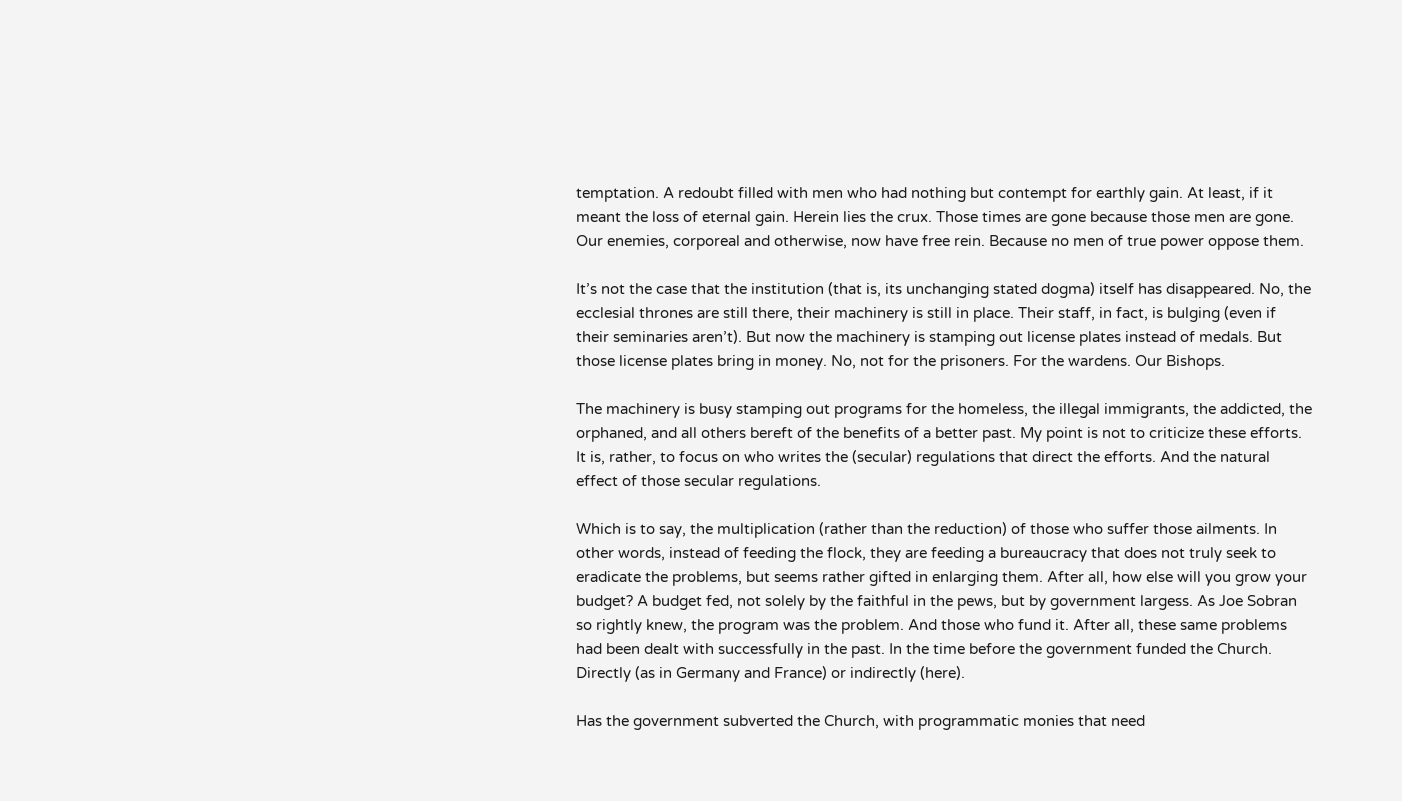temptation. A redoubt filled with men who had nothing but contempt for earthly gain. At least, if it meant the loss of eternal gain. Herein lies the crux. Those times are gone because those men are gone. Our enemies, corporeal and otherwise, now have free rein. Because no men of true power oppose them.

It’s not the case that the institution (that is, its unchanging stated dogma) itself has disappeared. No, the ecclesial thrones are still there, their machinery is still in place. Their staff, in fact, is bulging (even if their seminaries aren’t). But now the machinery is stamping out license plates instead of medals. But those license plates bring in money. No, not for the prisoners. For the wardens. Our Bishops.

The machinery is busy stamping out programs for the homeless, the illegal immigrants, the addicted, the orphaned, and all others bereft of the benefits of a better past. My point is not to criticize these efforts. It is, rather, to focus on who writes the (secular) regulations that direct the efforts. And the natural effect of those secular regulations.

Which is to say, the multiplication (rather than the reduction) of those who suffer those ailments. In other words, instead of feeding the flock, they are feeding a bureaucracy that does not truly seek to eradicate the problems, but seems rather gifted in enlarging them. After all, how else will you grow your budget? A budget fed, not solely by the faithful in the pews, but by government largess. As Joe Sobran so rightly knew, the program was the problem. And those who fund it. After all, these same problems had been dealt with successfully in the past. In the time before the government funded the Church. Directly (as in Germany and France) or indirectly (here).

Has the government subverted the Church, with programmatic monies that need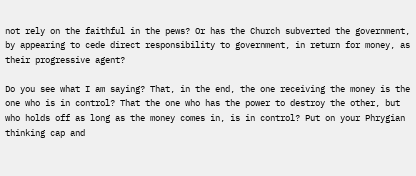not rely on the faithful in the pews? Or has the Church subverted the government, by appearing to cede direct responsibility to government, in return for money, as their progressive agent?

Do you see what I am saying? That, in the end, the one receiving the money is the one who is in control? That the one who has the power to destroy the other, but who holds off as long as the money comes in, is in control? Put on your Phrygian thinking cap and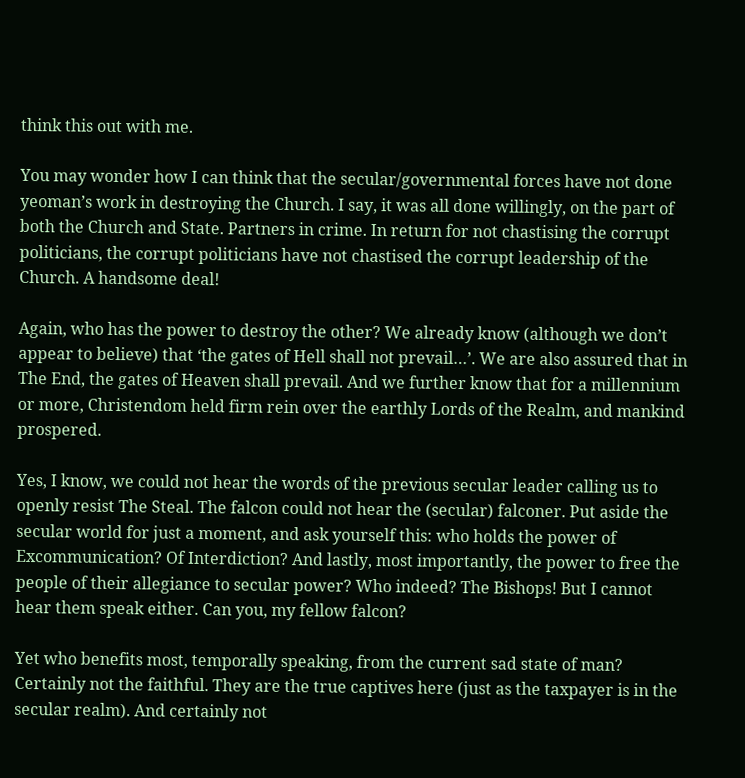think this out with me.

You may wonder how I can think that the secular/governmental forces have not done yeoman’s work in destroying the Church. I say, it was all done willingly, on the part of both the Church and State. Partners in crime. In return for not chastising the corrupt politicians, the corrupt politicians have not chastised the corrupt leadership of the Church. A handsome deal!

Again, who has the power to destroy the other? We already know (although we don’t appear to believe) that ‘the gates of Hell shall not prevail…’. We are also assured that in The End, the gates of Heaven shall prevail. And we further know that for a millennium or more, Christendom held firm rein over the earthly Lords of the Realm, and mankind prospered.

Yes, I know, we could not hear the words of the previous secular leader calling us to openly resist The Steal. The falcon could not hear the (secular) falconer. Put aside the secular world for just a moment, and ask yourself this: who holds the power of Excommunication? Of Interdiction? And lastly, most importantly, the power to free the people of their allegiance to secular power? Who indeed? The Bishops! But I cannot hear them speak either. Can you, my fellow falcon?

Yet who benefits most, temporally speaking, from the current sad state of man? Certainly not the faithful. They are the true captives here (just as the taxpayer is in the secular realm). And certainly not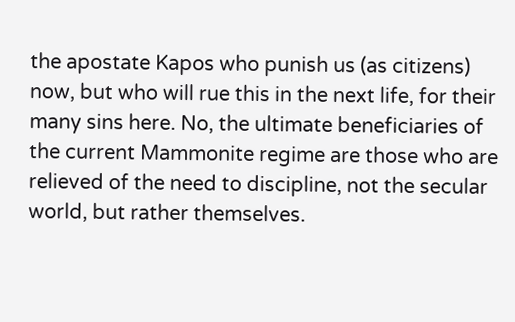the apostate Kapos who punish us (as citizens) now, but who will rue this in the next life, for their many sins here. No, the ultimate beneficiaries of the current Mammonite regime are those who are relieved of the need to discipline, not the secular world, but rather themselves.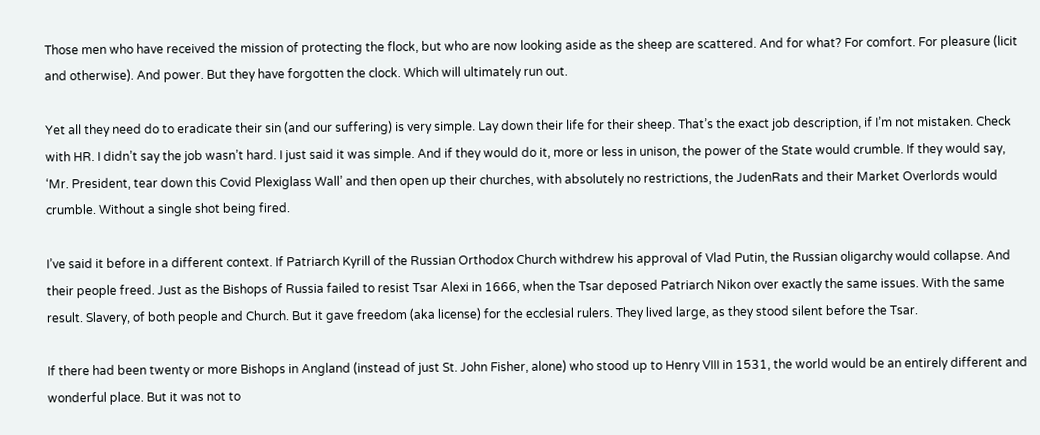Those men who have received the mission of protecting the flock, but who are now looking aside as the sheep are scattered. And for what? For comfort. For pleasure (licit and otherwise). And power. But they have forgotten the clock. Which will ultimately run out.

Yet all they need do to eradicate their sin (and our suffering) is very simple. Lay down their life for their sheep. That’s the exact job description, if I’m not mistaken. Check with HR. I didn’t say the job wasn’t hard. I just said it was simple. And if they would do it, more or less in unison, the power of the State would crumble. If they would say, ‘Mr. President, tear down this Covid Plexiglass Wall’ and then open up their churches, with absolutely no restrictions, the JudenRats and their Market Overlords would crumble. Without a single shot being fired.

I’ve said it before in a different context. If Patriarch Kyrill of the Russian Orthodox Church withdrew his approval of Vlad Putin, the Russian oligarchy would collapse. And their people freed. Just as the Bishops of Russia failed to resist Tsar Alexi in 1666, when the Tsar deposed Patriarch Nikon over exactly the same issues. With the same result. Slavery, of both people and Church. But it gave freedom (aka license) for the ecclesial rulers. They lived large, as they stood silent before the Tsar.

If there had been twenty or more Bishops in Angland (instead of just St. John Fisher, alone) who stood up to Henry VIII in 1531, the world would be an entirely different and wonderful place. But it was not to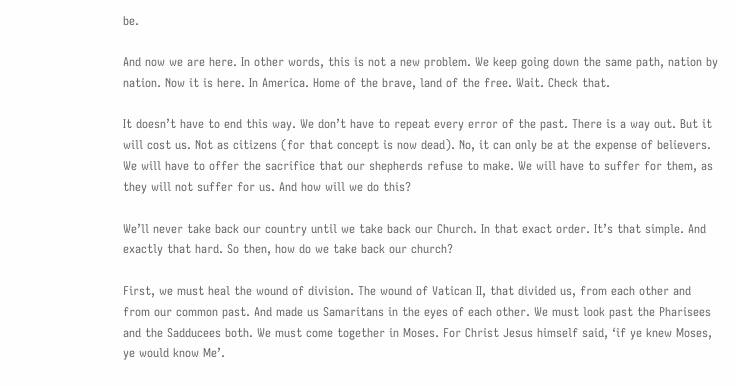be.

And now we are here. In other words, this is not a new problem. We keep going down the same path, nation by nation. Now it is here. In America. Home of the brave, land of the free. Wait. Check that.

It doesn’t have to end this way. We don’t have to repeat every error of the past. There is a way out. But it will cost us. Not as citizens (for that concept is now dead). No, it can only be at the expense of believers. We will have to offer the sacrifice that our shepherds refuse to make. We will have to suffer for them, as they will not suffer for us. And how will we do this?

We’ll never take back our country until we take back our Church. In that exact order. It’s that simple. And exactly that hard. So then, how do we take back our church?

First, we must heal the wound of division. The wound of Vatican II, that divided us, from each other and from our common past. And made us Samaritans in the eyes of each other. We must look past the Pharisees and the Sadducees both. We must come together in Moses. For Christ Jesus himself said, ‘if ye knew Moses, ye would know Me’.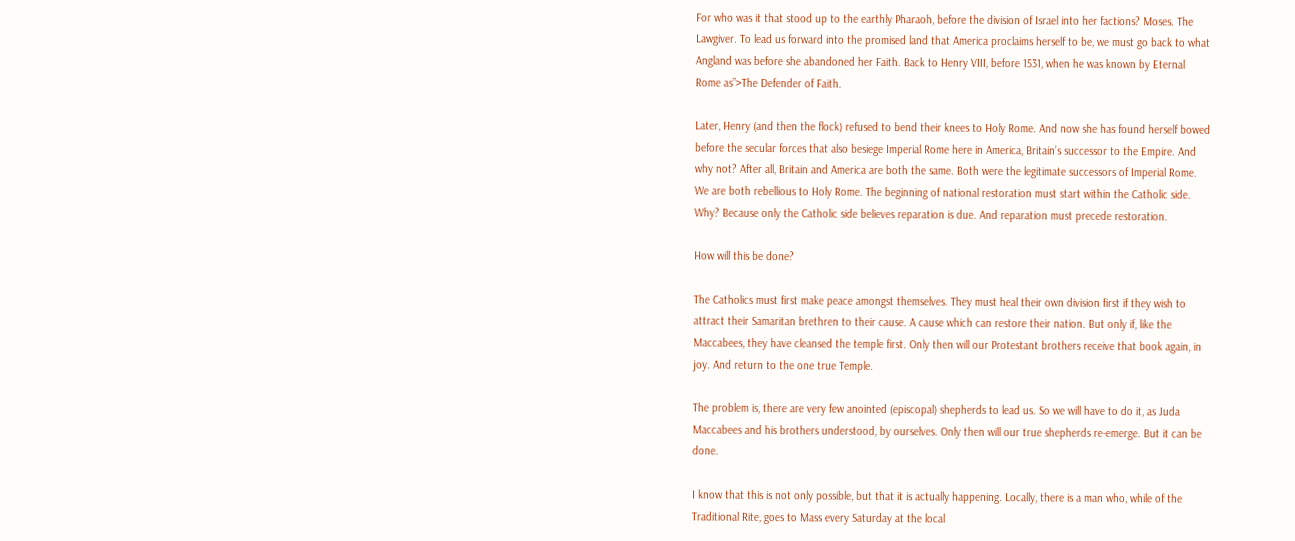For who was it that stood up to the earthly Pharaoh, before the division of Israel into her factions? Moses. The Lawgiver. To lead us forward into the promised land that America proclaims herself to be, we must go back to what Angland was before she abandoned her Faith. Back to Henry VIII, before 1531, when he was known by Eternal Rome as”>The Defender of Faith.

Later, Henry (and then the flock) refused to bend their knees to Holy Rome. And now she has found herself bowed before the secular forces that also besiege Imperial Rome here in America, Britain’s successor to the Empire. And why not? After all, Britain and America are both the same. Both were the legitimate successors of Imperial Rome. We are both rebellious to Holy Rome. The beginning of national restoration must start within the Catholic side. Why? Because only the Catholic side believes reparation is due. And reparation must precede restoration.

How will this be done?

The Catholics must first make peace amongst themselves. They must heal their own division first if they wish to attract their Samaritan brethren to their cause. A cause which can restore their nation. But only if, like the Maccabees, they have cleansed the temple first. Only then will our Protestant brothers receive that book again, in joy. And return to the one true Temple.

The problem is, there are very few anointed (episcopal) shepherds to lead us. So we will have to do it, as Juda Maccabees and his brothers understood, by ourselves. Only then will our true shepherds re-emerge. But it can be done.

I know that this is not only possible, but that it is actually happening. Locally, there is a man who, while of the Traditional Rite, goes to Mass every Saturday at the local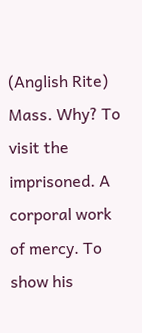(Anglish Rite) Mass. Why? To visit the imprisoned. A corporal work of mercy. To show his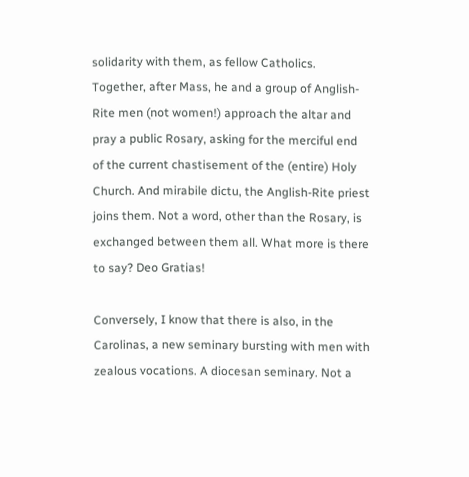solidarity with them, as fellow Catholics. Together, after Mass, he and a group of Anglish-Rite men (not women!) approach the altar and pray a public Rosary, asking for the merciful end of the current chastisement of the (entire) Holy Church. And mirabile dictu, the Anglish-Rite priest joins them. Not a word, other than the Rosary, is exchanged between them all. What more is there to say? Deo Gratias!

Conversely, I know that there is also, in the Carolinas, a new seminary bursting with men with zealous vocations. A diocesan seminary. Not a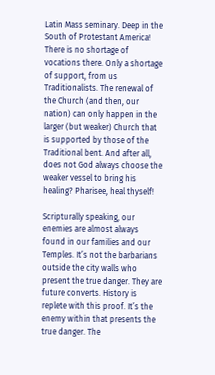Latin Mass seminary. Deep in the South of Protestant America! There is no shortage of vocations there. Only a shortage of support, from us Traditionalists. The renewal of the Church (and then, our nation) can only happen in the larger (but weaker) Church that is supported by those of the Traditional bent. And after all, does not God always choose the weaker vessel to bring his healing? Pharisee, heal thyself!

Scripturally speaking, our enemies are almost always found in our families and our Temples. It’s not the barbarians outside the city walls who present the true danger. They are future converts. History is replete with this proof. It’s the enemy within that presents the true danger. The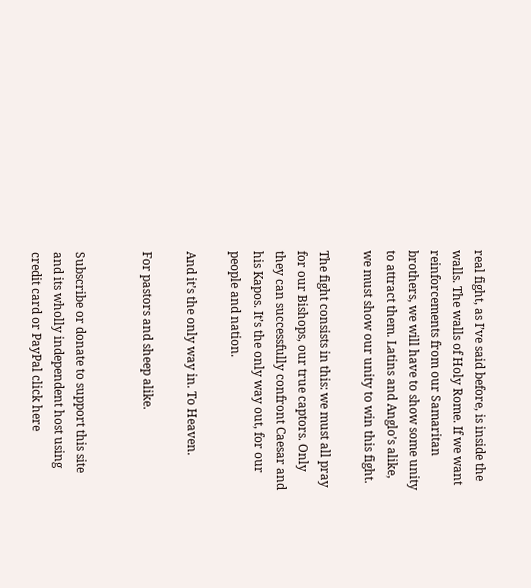real fight, as I’ve said before, is inside the walls. The walls of Holy Rome. If we want reinforcements from our Samaritan brothers, we will have to show some unity to attract them. Latins and Anglo’s alike, we must show our unity to win this fight.

The fight consists in this: we must all pray for our Bishops, our true captors. Only they can successfully confront Caesar and his Kapos. It’s the only way out, for our people and nation.

And it’s the only way in. To Heaven.

For pastors and sheep alike.


Subscribe or donate to support this site and its wholly independent host using credit card or PayPal click here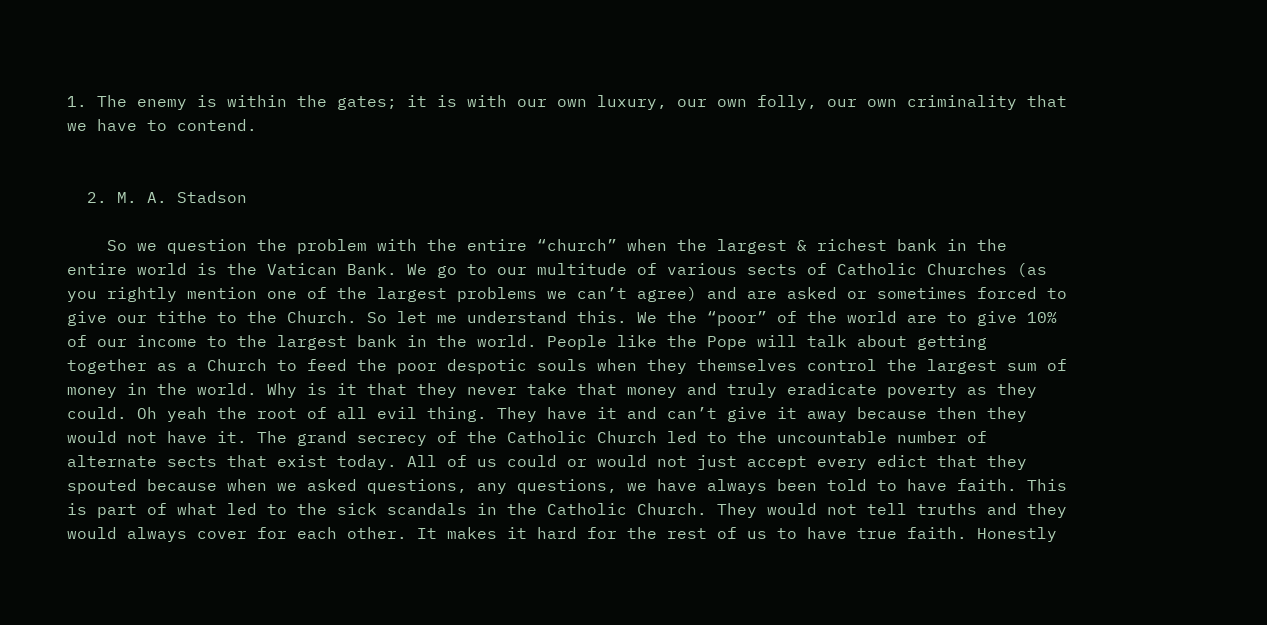1. The enemy is within the gates; it is with our own luxury, our own folly, our own criminality that we have to contend.


  2. M. A. Stadson

    So we question the problem with the entire “church” when the largest & richest bank in the entire world is the Vatican Bank. We go to our multitude of various sects of Catholic Churches (as you rightly mention one of the largest problems we can’t agree) and are asked or sometimes forced to give our tithe to the Church. So let me understand this. We the “poor” of the world are to give 10% of our income to the largest bank in the world. People like the Pope will talk about getting together as a Church to feed the poor despotic souls when they themselves control the largest sum of money in the world. Why is it that they never take that money and truly eradicate poverty as they could. Oh yeah the root of all evil thing. They have it and can’t give it away because then they would not have it. The grand secrecy of the Catholic Church led to the uncountable number of alternate sects that exist today. All of us could or would not just accept every edict that they spouted because when we asked questions, any questions, we have always been told to have faith. This is part of what led to the sick scandals in the Catholic Church. They would not tell truths and they would always cover for each other. It makes it hard for the rest of us to have true faith. Honestly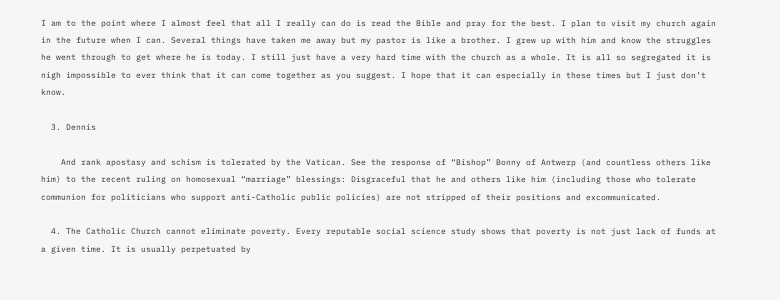I am to the point where I almost feel that all I really can do is read the Bible and pray for the best. I plan to visit my church again in the future when I can. Several things have taken me away but my pastor is like a brother. I grew up with him and know the struggles he went through to get where he is today. I still just have a very hard time with the church as a whole. It is all so segregated it is nigh impossible to ever think that it can come together as you suggest. I hope that it can especially in these times but I just don’t know.

  3. Dennis

    And rank apostasy and schism is tolerated by the Vatican. See the response of “Bishop” Bonny of Antwerp (and countless others like him) to the recent ruling on homosexual “marriage” blessings: Disgraceful that he and others like him (including those who tolerate communion for politicians who support anti-Catholic public policies) are not stripped of their positions and excommunicated.

  4. The Catholic Church cannot eliminate poverty. Every reputable social science study shows that poverty is not just lack of funds at a given time. It is usually perpetuated by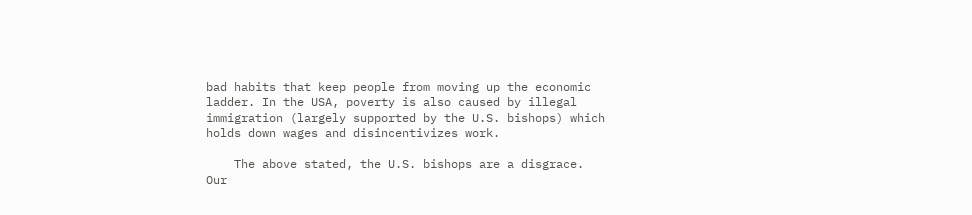bad habits that keep people from moving up the economic ladder. In the USA, poverty is also caused by illegal immigration (largely supported by the U.S. bishops) which holds down wages and disincentivizes work.

    The above stated, the U.S. bishops are a disgrace. Our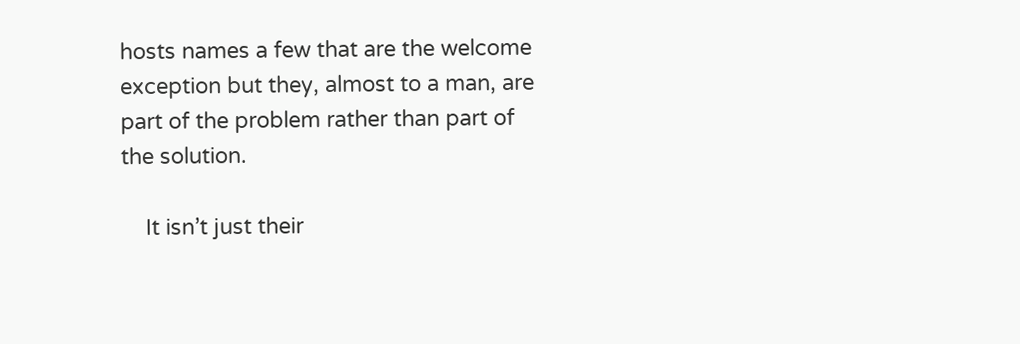hosts names a few that are the welcome exception but they, almost to a man, are part of the problem rather than part of the solution.

    It isn’t just their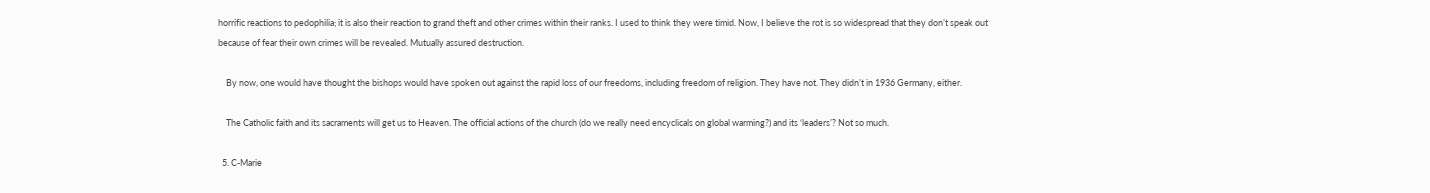horrific reactions to pedophilia; it is also their reaction to grand theft and other crimes within their ranks. I used to think they were timid. Now, I believe the rot is so widespread that they don’t speak out because of fear their own crimes will be revealed. Mutually assured destruction.

    By now, one would have thought the bishops would have spoken out against the rapid loss of our freedoms, including freedom of religion. They have not. They didn’t in 1936 Germany, either.

    The Catholic faith and its sacraments will get us to Heaven. The official actions of the church (do we really need encyclicals on global warming?) and its ‘leaders’? Not so much.

  5. C-Marie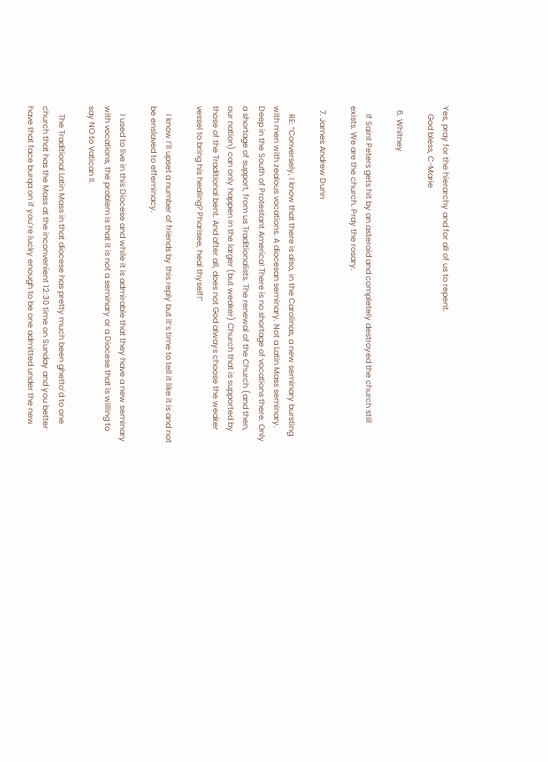Yes, pray for the hierarchy and for all of us to repent.
    God bless, C-Marie

  6. Whitney

    If Saint Peters gets hit by an asteroid and completely destroyed the church still exists. We are the church. Pray the rosary.

  7. James Andrew Dunn

    RE: “Conversely, I know that there is also, in the Carolinas, a new seminary bursting with men with zealous vocations. A diocesan seminary. Not a Latin Mass seminary. Deep in the South of Protestant America! There is no shortage of vocations there. Only a shortage of support, from us Traditionalists. The renewal of the Church (and then, our nation) can only happen in the larger (but weaker) Church that is supported by those of the Traditional bent. And after all, does not God always choose the weaker vessel to bring his healing? Pharisee, heal thyself!”

    I know I’ll upset a number of friends by this reply but it’s time to tell it like it is and not be enslaved to effeminacy.

    I used to live in this Diocese and while it is admirable that they have a new seminary with vocations, the problem is that it is not a seminary or a Diocese that is willing to say NO to Vatican II.

    The Traditional Latin Mass in that diocese has pretty much been ghetto’d to one church that has the Mass at the inconvenient 12:30 time on Sunday and you better have that face burqa on if you’re lucky enough to be one admitted under the new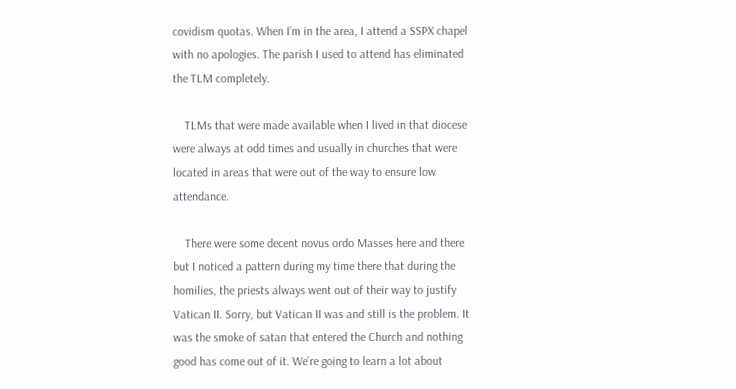covidism quotas. When I’m in the area, I attend a SSPX chapel with no apologies. The parish I used to attend has eliminated the TLM completely.

    TLMs that were made available when I lived in that diocese were always at odd times and usually in churches that were located in areas that were out of the way to ensure low attendance.

    There were some decent novus ordo Masses here and there but I noticed a pattern during my time there that during the homilies, the priests always went out of their way to justify Vatican II. Sorry, but Vatican II was and still is the problem. It was the smoke of satan that entered the Church and nothing good has come out of it. We’re going to learn a lot about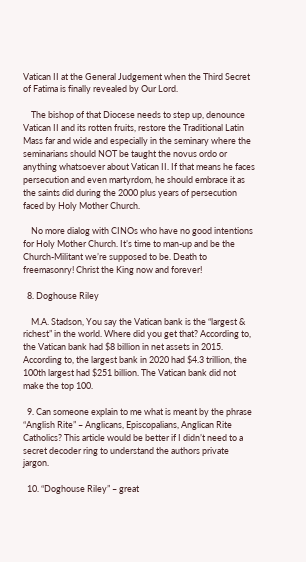Vatican II at the General Judgement when the Third Secret of Fatima is finally revealed by Our Lord.

    The bishop of that Diocese needs to step up, denounce Vatican II and its rotten fruits, restore the Traditional Latin Mass far and wide and especially in the seminary where the seminarians should NOT be taught the novus ordo or anything whatsoever about Vatican II. If that means he faces persecution and even martyrdom, he should embrace it as the saints did during the 2000 plus years of persecution faced by Holy Mother Church.

    No more dialog with CINOs who have no good intentions for Holy Mother Church. It’s time to man-up and be the Church-Militant we’re supposed to be. Death to freemasonry! Christ the King now and forever!

  8. Doghouse Riley

    M.A. Stadson, You say the Vatican bank is the “largest & richest” in the world. Where did you get that? According to, the Vatican bank had $8 billion in net assets in 2015. According to, the largest bank in 2020 had $4.3 trillion, the 100th largest had $251 billion. The Vatican bank did not make the top 100.

  9. Can someone explain to me what is meant by the phrase “Anglish Rite” – Anglicans, Episcopalians, Anglican Rite Catholics? This article would be better if I didn’t need to a secret decoder ring to understand the authors private jargon.

  10. “Doghouse Riley” – great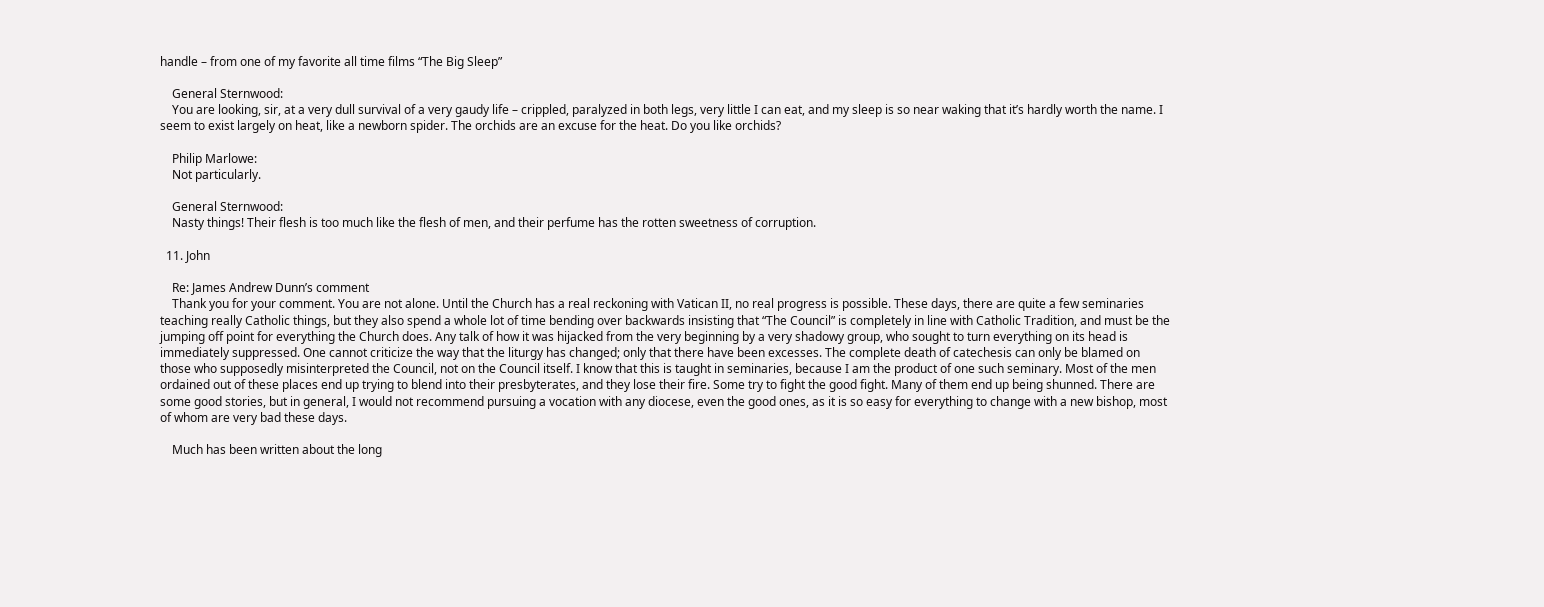handle – from one of my favorite all time films “The Big Sleep”

    General Sternwood:
    You are looking, sir, at a very dull survival of a very gaudy life – crippled, paralyzed in both legs, very little I can eat, and my sleep is so near waking that it’s hardly worth the name. I seem to exist largely on heat, like a newborn spider. The orchids are an excuse for the heat. Do you like orchids?

    Philip Marlowe:
    Not particularly.

    General Sternwood:
    Nasty things! Their flesh is too much like the flesh of men, and their perfume has the rotten sweetness of corruption.

  11. John

    Re: James Andrew Dunn’s comment
    Thank you for your comment. You are not alone. Until the Church has a real reckoning with Vatican II, no real progress is possible. These days, there are quite a few seminaries teaching really Catholic things, but they also spend a whole lot of time bending over backwards insisting that “The Council” is completely in line with Catholic Tradition, and must be the jumping off point for everything the Church does. Any talk of how it was hijacked from the very beginning by a very shadowy group, who sought to turn everything on its head is immediately suppressed. One cannot criticize the way that the liturgy has changed; only that there have been excesses. The complete death of catechesis can only be blamed on those who supposedly misinterpreted the Council, not on the Council itself. I know that this is taught in seminaries, because I am the product of one such seminary. Most of the men ordained out of these places end up trying to blend into their presbyterates, and they lose their fire. Some try to fight the good fight. Many of them end up being shunned. There are some good stories, but in general, I would not recommend pursuing a vocation with any diocese, even the good ones, as it is so easy for everything to change with a new bishop, most of whom are very bad these days.

    Much has been written about the long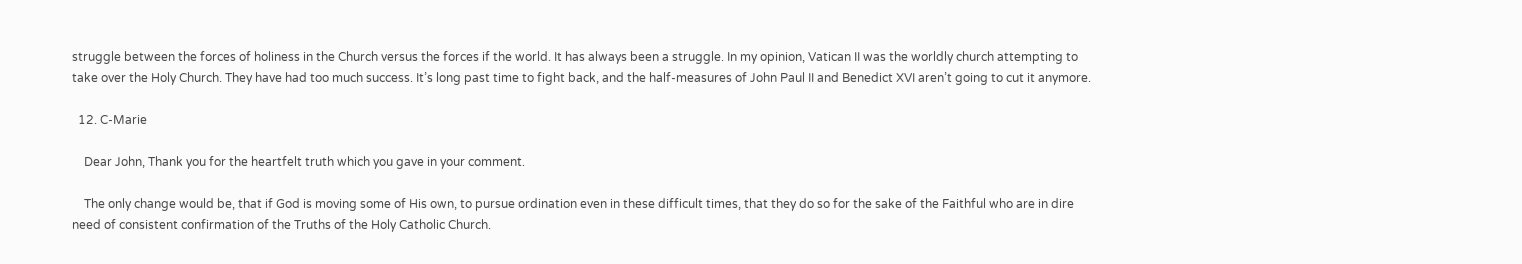struggle between the forces of holiness in the Church versus the forces if the world. It has always been a struggle. In my opinion, Vatican II was the worldly church attempting to take over the Holy Church. They have had too much success. It’s long past time to fight back, and the half-measures of John Paul II and Benedict XVI aren’t going to cut it anymore.

  12. C-Marie

    Dear John, Thank you for the heartfelt truth which you gave in your comment.

    The only change would be, that if God is moving some of His own, to pursue ordination even in these difficult times, that they do so for the sake of the Faithful who are in dire need of consistent confirmation of the Truths of the Holy Catholic Church.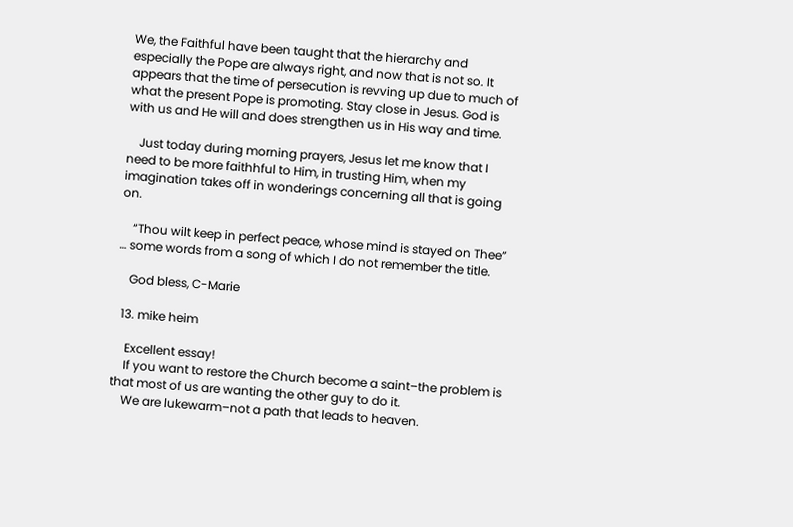We, the Faithful have been taught that the hierarchy and especially the Pope are always right, and now that is not so. It appears that the time of persecution is revving up due to much of what the present Pope is promoting. Stay close in Jesus. God is with us and He will and does strengthen us in His way and time.

    Just today during morning prayers, Jesus let me know that I need to be more faithhful to Him, in trusting Him, when my imagination takes off in wonderings concerning all that is going on.

    “Thou wilt keep in perfect peace, whose mind is stayed on Thee” … some words from a song of which I do not remember the title.

    God bless, C-Marie

  13. mike heim

    Excellent essay!
    If you want to restore the Church become a saint–the problem is that most of us are wanting the other guy to do it.
    We are lukewarm–not a path that leads to heaven.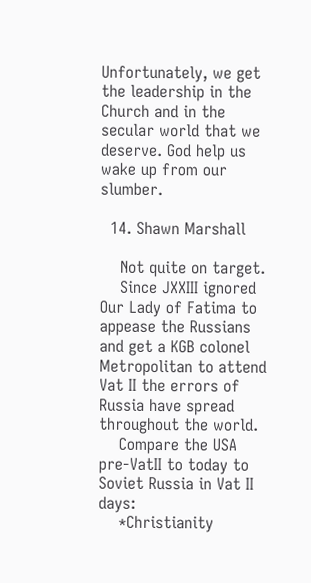Unfortunately, we get the leadership in the Church and in the secular world that we deserve. God help us wake up from our slumber.

  14. Shawn Marshall

    Not quite on target.
    Since JXXIII ignored Our Lady of Fatima to appease the Russians and get a KGB colonel Metropolitan to attend Vat II the errors of Russia have spread throughout the world.
    Compare the USA pre-VatII to today to Soviet Russia in Vat II days:
    *Christianity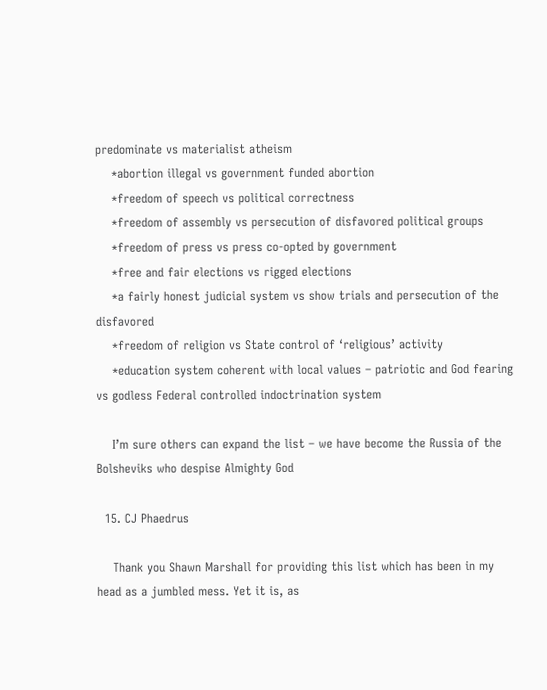predominate vs materialist atheism
    *abortion illegal vs government funded abortion
    *freedom of speech vs political correctness
    *freedom of assembly vs persecution of disfavored political groups
    *freedom of press vs press co-opted by government
    *free and fair elections vs rigged elections
    *a fairly honest judicial system vs show trials and persecution of the disfavored
    *freedom of religion vs State control of ‘religious’ activity
    *education system coherent with local values – patriotic and God fearing vs godless Federal controlled indoctrination system

    I’m sure others can expand the list – we have become the Russia of the Bolsheviks who despise Almighty God

  15. CJ Phaedrus

    Thank you Shawn Marshall for providing this list which has been in my head as a jumbled mess. Yet it is, as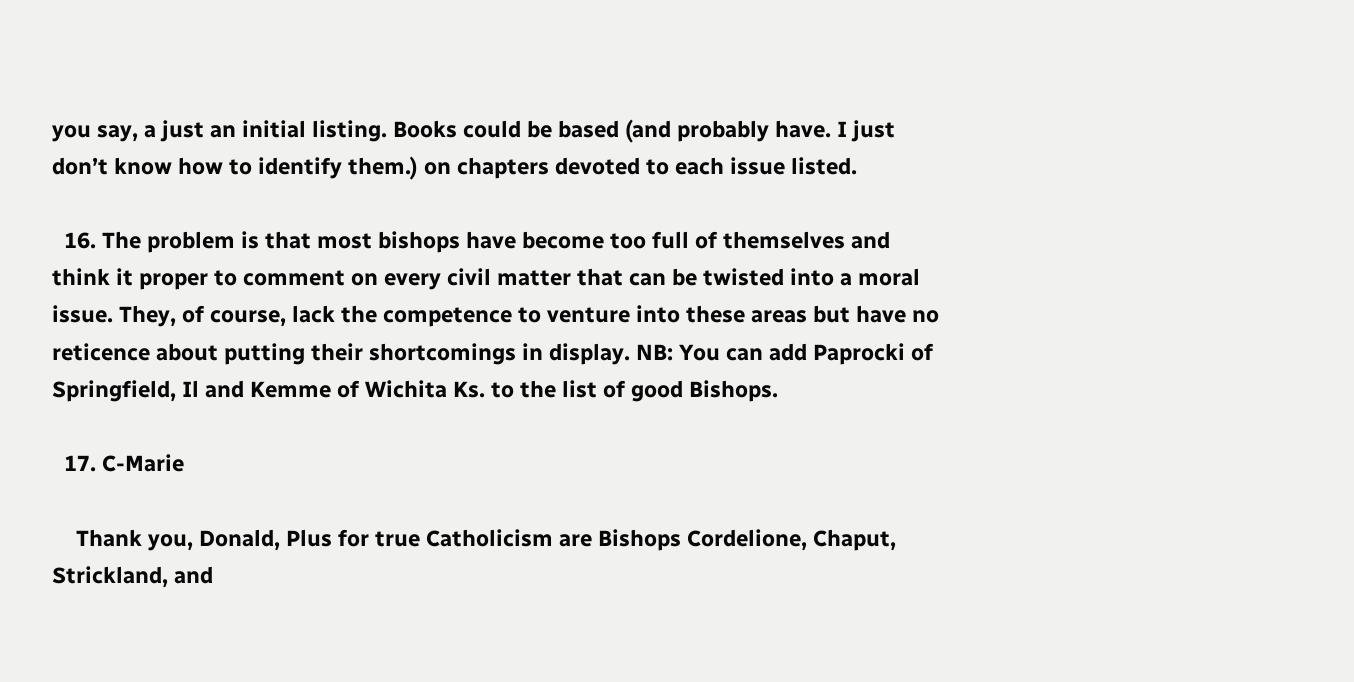you say, a just an initial listing. Books could be based (and probably have. I just don’t know how to identify them.) on chapters devoted to each issue listed.

  16. The problem is that most bishops have become too full of themselves and think it proper to comment on every civil matter that can be twisted into a moral issue. They, of course, lack the competence to venture into these areas but have no reticence about putting their shortcomings in display. NB: You can add Paprocki of Springfield, Il and Kemme of Wichita Ks. to the list of good Bishops.

  17. C-Marie

    Thank you, Donald, Plus for true Catholicism are Bishops Cordelione, Chaput, Strickland, and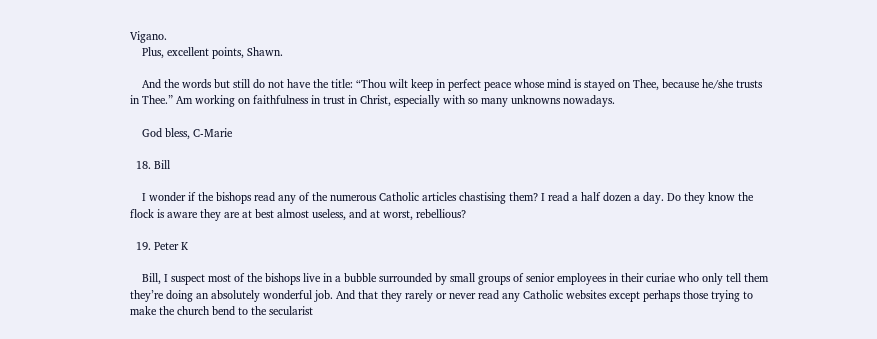Vigano.
    Plus, excellent points, Shawn.

    And the words but still do not have the title: “Thou wilt keep in perfect peace whose mind is stayed on Thee, because he/she trusts in Thee.” Am working on faithfulness in trust in Christ, especially with so many unknowns nowadays.

    God bless, C-Marie

  18. Bill

    I wonder if the bishops read any of the numerous Catholic articles chastising them? I read a half dozen a day. Do they know the flock is aware they are at best almost useless, and at worst, rebellious?

  19. Peter K

    Bill, I suspect most of the bishops live in a bubble surrounded by small groups of senior employees in their curiae who only tell them they’re doing an absolutely wonderful job. And that they rarely or never read any Catholic websites except perhaps those trying to make the church bend to the secularist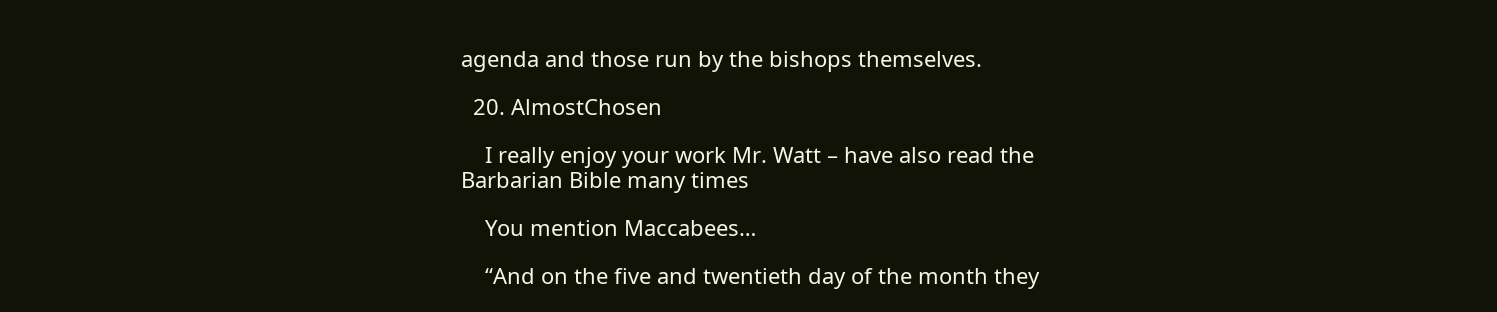agenda and those run by the bishops themselves.

  20. AlmostChosen

    I really enjoy your work Mr. Watt – have also read the Barbarian Bible many times

    You mention Maccabees…

    “And on the five and twentieth day of the month they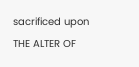sacrificed upon THE ALTER OF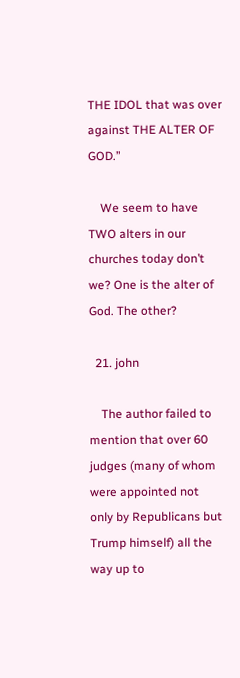THE IDOL that was over against THE ALTER OF GOD.”

    We seem to have TWO alters in our churches today don’t we? One is the alter of God. The other?

  21. john

    The author failed to mention that over 60 judges (many of whom were appointed not only by Republicans but Trump himself) all the way up to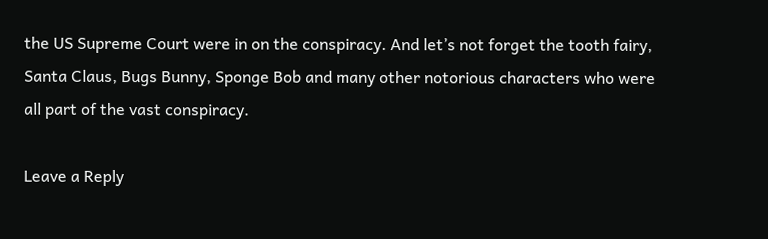the US Supreme Court were in on the conspiracy. And let’s not forget the tooth fairy, Santa Claus, Bugs Bunny, Sponge Bob and many other notorious characters who were all part of the vast conspiracy.

Leave a Reply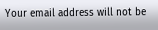Your email address will not be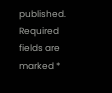published. Required fields are marked *